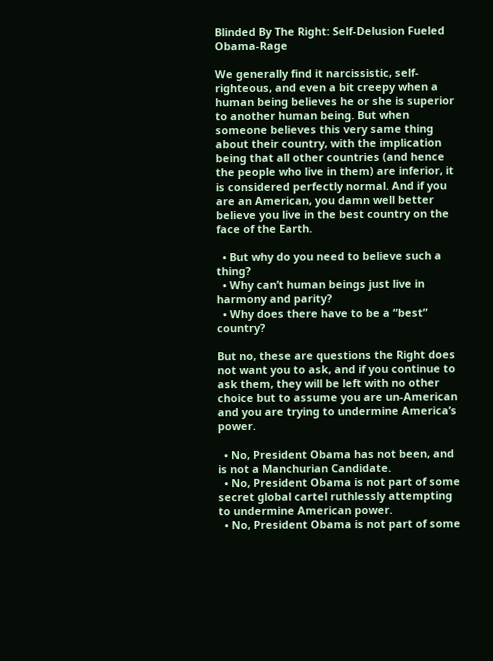Blinded By The Right: Self-Delusion Fueled Obama-Rage

We generally find it narcissistic, self-righteous, and even a bit creepy when a human being believes he or she is superior to another human being. But when someone believes this very same thing about their country, with the implication being that all other countries (and hence the people who live in them) are inferior, it is considered perfectly normal. And if you are an American, you damn well better believe you live in the best country on the face of the Earth.

  • But why do you need to believe such a thing?
  • Why can’t human beings just live in harmony and parity?
  • Why does there have to be a “best” country?

But no, these are questions the Right does not want you to ask, and if you continue to ask them, they will be left with no other choice but to assume you are un-American and you are trying to undermine America’s power.

  • No, President Obama has not been, and is not a Manchurian Candidate.
  • No, President Obama is not part of some secret global cartel ruthlessly attempting to undermine American power.
  • No, President Obama is not part of some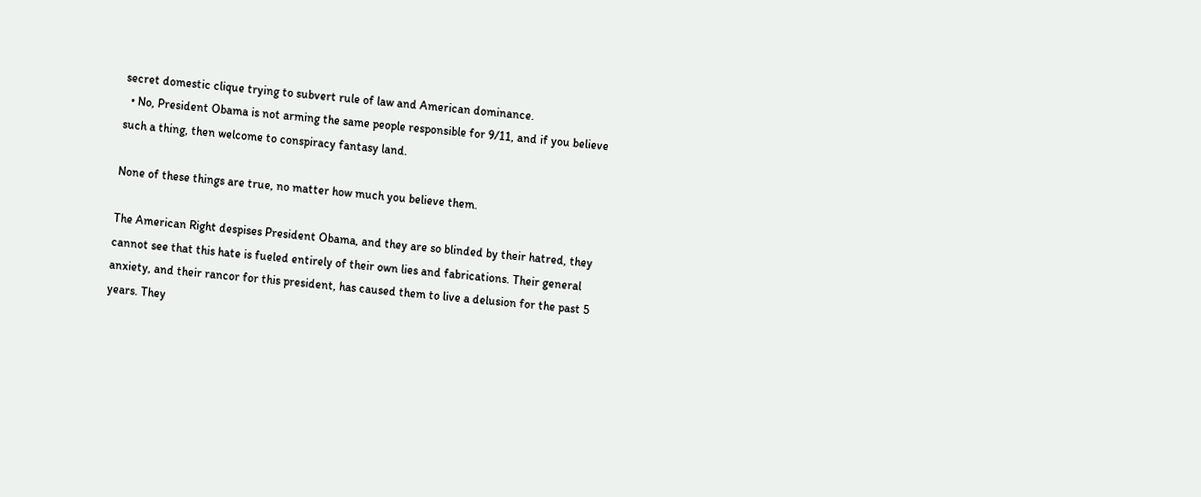secret domestic clique trying to subvert rule of law and American dominance.
  • No, President Obama is not arming the same people responsible for 9/11, and if you believe such a thing, then welcome to conspiracy fantasy land.

None of these things are true, no matter how much you believe them.

The American Right despises President Obama, and they are so blinded by their hatred, they cannot see that this hate is fueled entirely of their own lies and fabrications. Their general anxiety, and their rancor for this president, has caused them to live a delusion for the past 5 years. They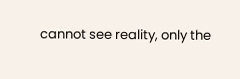cannot see reality, only the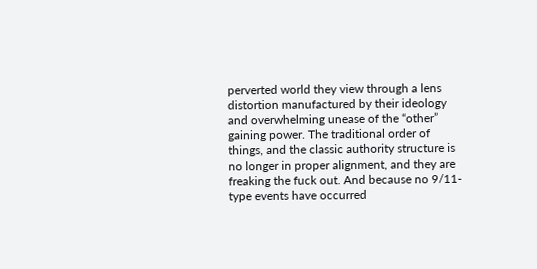perverted world they view through a lens distortion manufactured by their ideology and overwhelming unease of the “other” gaining power. The traditional order of things, and the classic authority structure is no longer in proper alignment, and they are freaking the fuck out. And because no 9/11-type events have occurred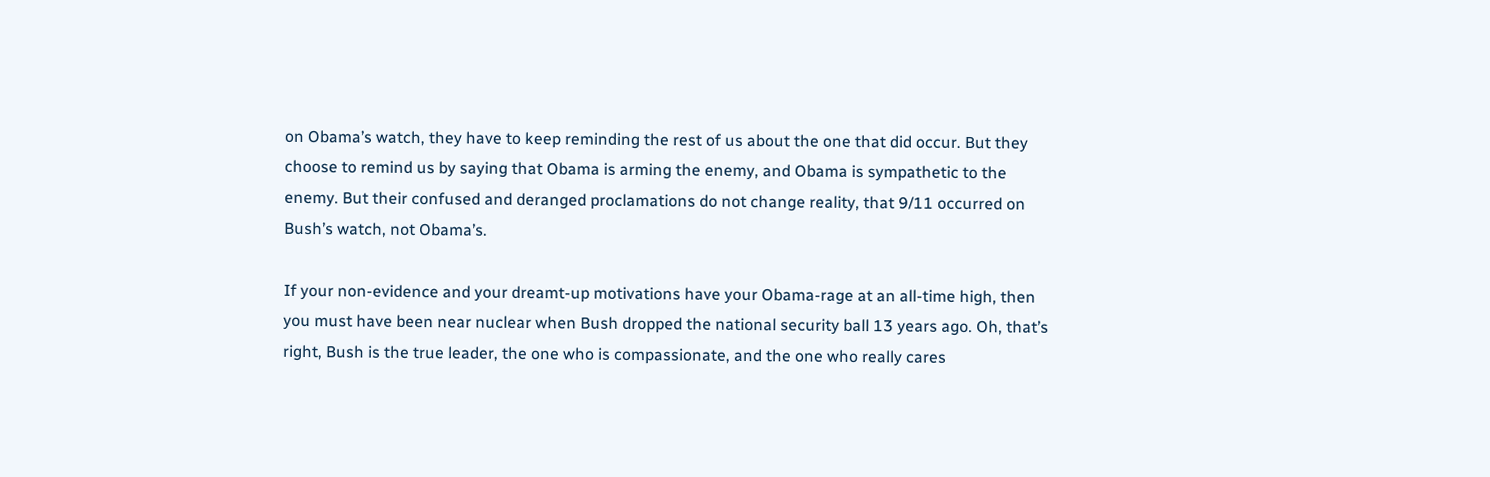on Obama’s watch, they have to keep reminding the rest of us about the one that did occur. But they choose to remind us by saying that Obama is arming the enemy, and Obama is sympathetic to the enemy. But their confused and deranged proclamations do not change reality, that 9/11 occurred on Bush’s watch, not Obama’s.

If your non-evidence and your dreamt-up motivations have your Obama-rage at an all-time high, then you must have been near nuclear when Bush dropped the national security ball 13 years ago. Oh, that’s right, Bush is the true leader, the one who is compassionate, and the one who really cares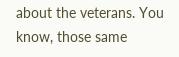about the veterans. You know, those same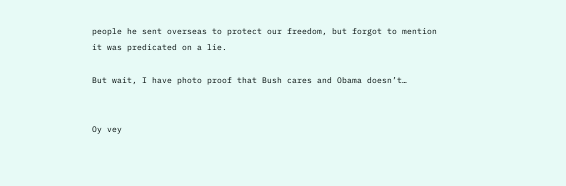people he sent overseas to protect our freedom, but forgot to mention it was predicated on a lie.

But wait, I have photo proof that Bush cares and Obama doesn’t…


Oy vey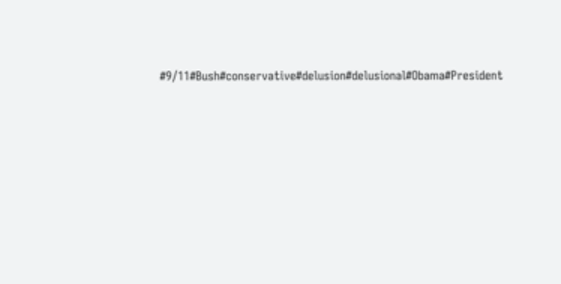#9/11#Bush#conservative#delusion#delusional#Obama#President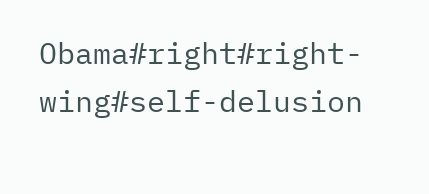Obama#right#right-wing#self-delusion